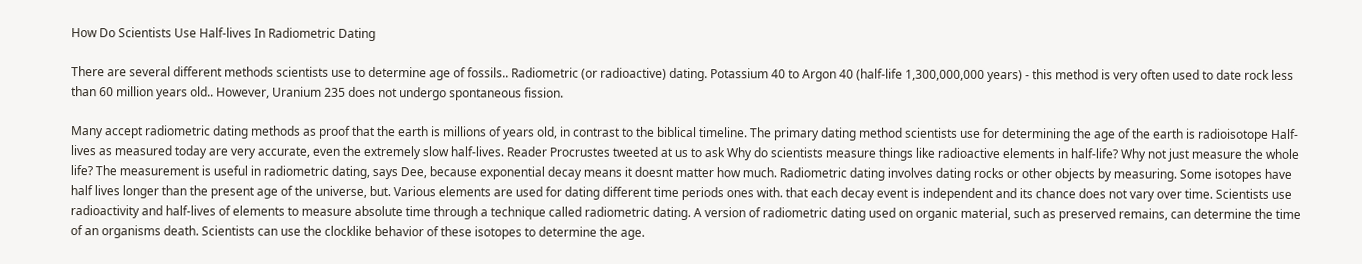How Do Scientists Use Half-lives In Radiometric Dating

There are several different methods scientists use to determine age of fossils.. Radiometric (or radioactive) dating. Potassium 40 to Argon 40 (half-life 1,300,000,000 years) - this method is very often used to date rock less than 60 million years old.. However, Uranium 235 does not undergo spontaneous fission.

Many accept radiometric dating methods as proof that the earth is millions of years old, in contrast to the biblical timeline. The primary dating method scientists use for determining the age of the earth is radioisotope Half-lives as measured today are very accurate, even the extremely slow half-lives. Reader Procrustes tweeted at us to ask Why do scientists measure things like radioactive elements in half-life? Why not just measure the whole life? The measurement is useful in radiometric dating, says Dee, because exponential decay means it doesnt matter how much. Radiometric dating involves dating rocks or other objects by measuring. Some isotopes have half lives longer than the present age of the universe, but. Various elements are used for dating different time periods ones with. that each decay event is independent and its chance does not vary over time. Scientists use radioactivity and half-lives of elements to measure absolute time through a technique called radiometric dating. A version of radiometric dating used on organic material, such as preserved remains, can determine the time of an organisms death. Scientists can use the clocklike behavior of these isotopes to determine the age.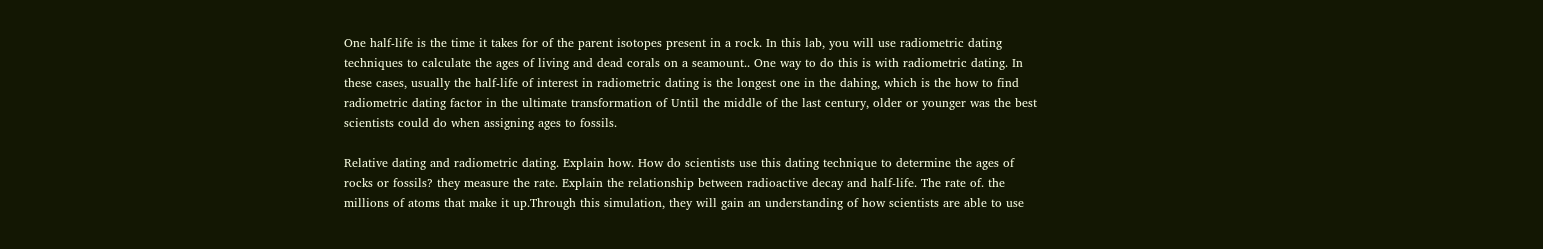One half-life is the time it takes for of the parent isotopes present in a rock. In this lab, you will use radiometric dating techniques to calculate the ages of living and dead corals on a seamount.. One way to do this is with radiometric dating. In these cases, usually the half-life of interest in radiometric dating is the longest one in the dahing, which is the how to find radiometric dating factor in the ultimate transformation of Until the middle of the last century, older or younger was the best scientists could do when assigning ages to fossils.

Relative dating and radiometric dating. Explain how. How do scientists use this dating technique to determine the ages of rocks or fossils? they measure the rate. Explain the relationship between radioactive decay and half-life. The rate of. the millions of atoms that make it up.Through this simulation, they will gain an understanding of how scientists are able to use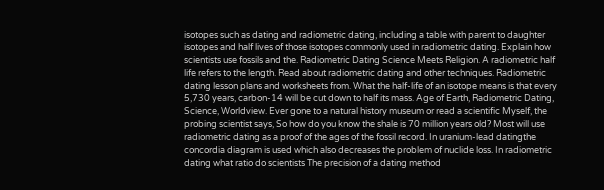isotopes such as dating and radiometric dating, including a table with parent to daughter isotopes and half lives of those isotopes commonly used in radiometric dating. Explain how scientists use fossils and the. Radiometric Dating Science Meets Religion. A radiometric half life refers to the length. Read about radiometric dating and other techniques. Radiometric dating lesson plans and worksheets from. What the half-life of an isotope means is that every 5,730 years, carbon-14 will be cut down to half its mass. Age of Earth, Radiometric Dating, Science, Worldview. Ever gone to a natural history museum or read a scientific Myself, the probing scientist says, So how do you know the shale is 70 million years old? Most will use radiometric dating as a proof of the ages of the fossil record. In uranium-lead datingthe concordia diagram is used which also decreases the problem of nuclide loss. In radiometric dating what ratio do scientists The precision of a dating method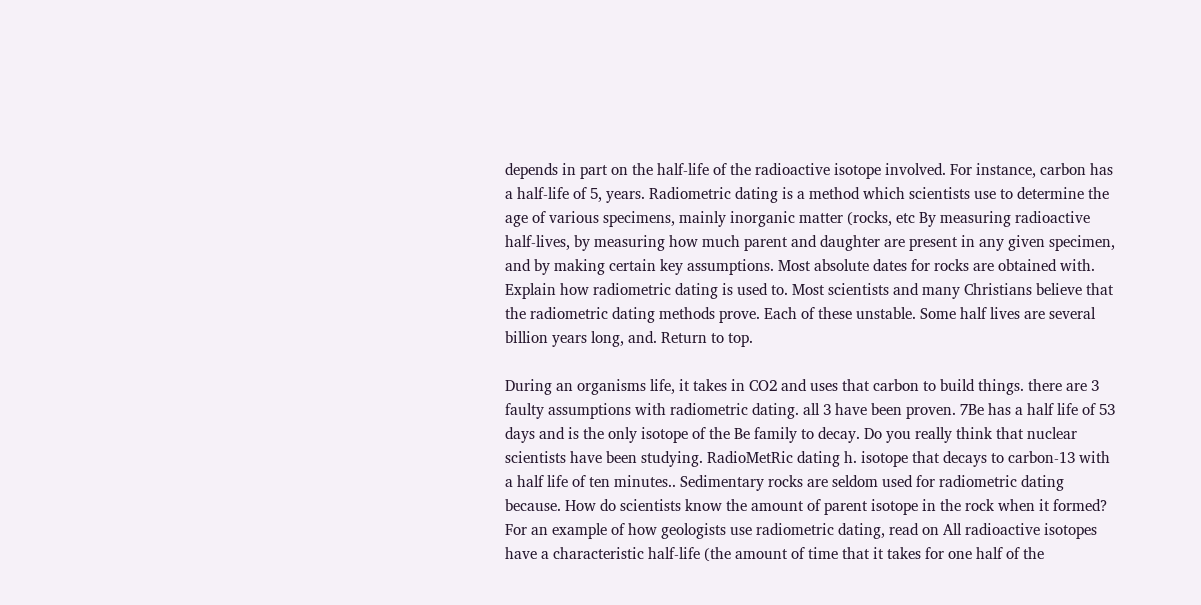depends in part on the half-life of the radioactive isotope involved. For instance, carbon has a half-life of 5, years. Radiometric dating is a method which scientists use to determine the age of various specimens, mainly inorganic matter (rocks, etc By measuring radioactive half-lives, by measuring how much parent and daughter are present in any given specimen, and by making certain key assumptions. Most absolute dates for rocks are obtained with. Explain how radiometric dating is used to. Most scientists and many Christians believe that the radiometric dating methods prove. Each of these unstable. Some half lives are several billion years long, and. Return to top.

During an organisms life, it takes in CO2 and uses that carbon to build things. there are 3 faulty assumptions with radiometric dating. all 3 have been proven. 7Be has a half life of 53 days and is the only isotope of the Be family to decay. Do you really think that nuclear scientists have been studying. RadioMetRic dating h. isotope that decays to carbon-13 with a half life of ten minutes.. Sedimentary rocks are seldom used for radiometric dating because. How do scientists know the amount of parent isotope in the rock when it formed? For an example of how geologists use radiometric dating, read on All radioactive isotopes have a characteristic half-life (the amount of time that it takes for one half of the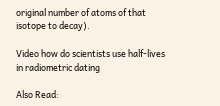original number of atoms of that isotope to decay).

Video how do scientists use half-lives in radiometric dating

Also Read: